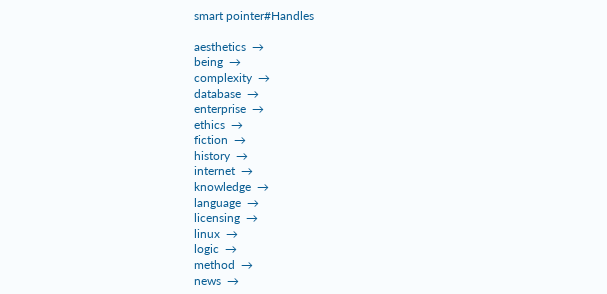smart pointer#Handles

aesthetics  →
being  →
complexity  →
database  →
enterprise  →
ethics  →
fiction  →
history  →
internet  →
knowledge  →
language  →
licensing  →
linux  →
logic  →
method  →
news  →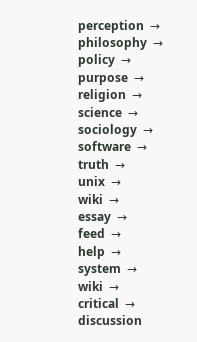perception  →
philosophy  →
policy  →
purpose  →
religion  →
science  →
sociology  →
software  →
truth  →
unix  →
wiki  →
essay  →
feed  →
help  →
system  →
wiki  →
critical  →
discussion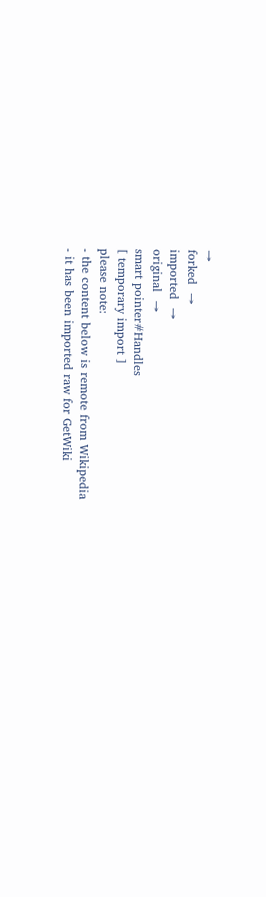→
forked  →
imported  →
original  →
smart pointer#Handles
[ temporary import ]
please note:
- the content below is remote from Wikipedia
- it has been imported raw for GetWiki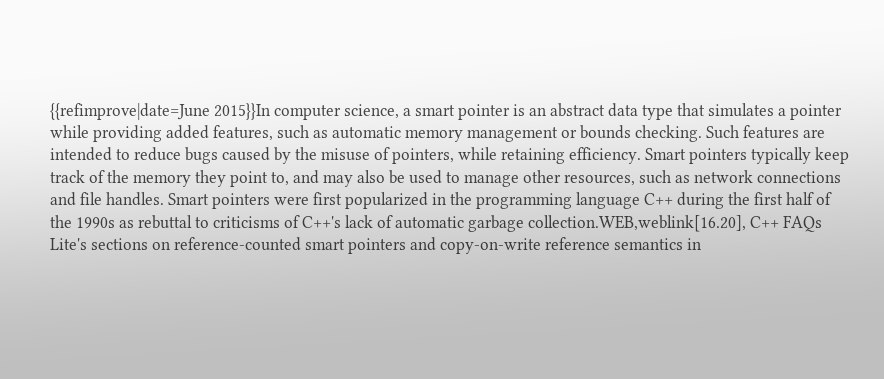{{refimprove|date=June 2015}}In computer science, a smart pointer is an abstract data type that simulates a pointer while providing added features, such as automatic memory management or bounds checking. Such features are intended to reduce bugs caused by the misuse of pointers, while retaining efficiency. Smart pointers typically keep track of the memory they point to, and may also be used to manage other resources, such as network connections and file handles. Smart pointers were first popularized in the programming language C++ during the first half of the 1990s as rebuttal to criticisms of C++'s lack of automatic garbage collection.WEB,weblink[16.20], C++ FAQs Lite's sections on reference-counted smart pointers and copy-on-write reference semantics in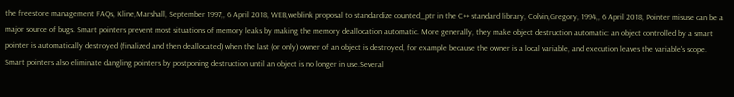the freestore management FAQs, Kline,Marshall, September 1997,, 6 April 2018, WEB,weblink proposal to standardize counted_ptr in the C++ standard library, Colvin,Gregory, 1994,, 6 April 2018, Pointer misuse can be a major source of bugs. Smart pointers prevent most situations of memory leaks by making the memory deallocation automatic. More generally, they make object destruction automatic: an object controlled by a smart pointer is automatically destroyed (finalized and then deallocated) when the last (or only) owner of an object is destroyed, for example because the owner is a local variable, and execution leaves the variable's scope. Smart pointers also eliminate dangling pointers by postponing destruction until an object is no longer in use.Several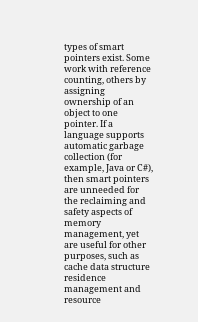types of smart pointers exist. Some work with reference counting, others by assigning ownership of an object to one pointer. If a language supports automatic garbage collection (for example, Java or C#), then smart pointers are unneeded for the reclaiming and safety aspects of memory management, yet are useful for other purposes, such as cache data structure residence management and resource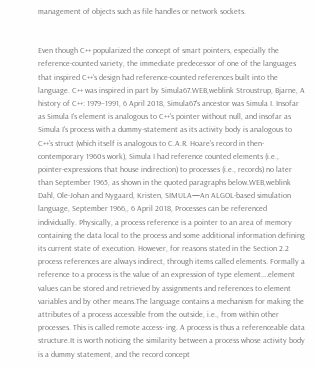management of objects such as file handles or network sockets.


Even though C++ popularized the concept of smart pointers, especially the reference-counted variety, the immediate predecessor of one of the languages that inspired C++'s design had reference-counted references built into the language. C++ was inspired in part by Simula67.WEB,weblink Stroustrup, Bjarne, A history of C++: 1979–1991, 6 April 2018, Simula67's ancestor was Simula I. Insofar as Simula I's element is analogous to C++'s pointer without null, and insofar as Simula I's process with a dummy-statement as its activity body is analogous to C++'s struct (which itself is analogous to C.A.R. Hoare's record in then-contemporary 1960s work), Simula I had reference counted elements (i.e., pointer-expressions that house indirection) to processes (i.e., records) no later than September 1965, as shown in the quoted paragraphs below.WEB,weblink Dahl, Ole-Johan and Nygaard, Kristen, SIMULA—An ALGOL-based simulation language, September 1966,, 6 April 2018, Processes can be referenced individually. Physically, a process reference is a pointer to an area of memory containing the data local to the process and some additional information defining its current state of execution. However, for reasons stated in the Section 2.2 process references are always indirect, through items called elements. Formally a reference to a process is the value of an expression of type element.…element values can be stored and retrieved by assignments and references to element variables and by other means.The language contains a mechanism for making the attributes of a process accessible from the outside, i.e., from within other processes. This is called remote access- ing. A process is thus a referenceable data structure.It is worth noticing the similarity between a process whose activity body is a dummy statement, and the record concept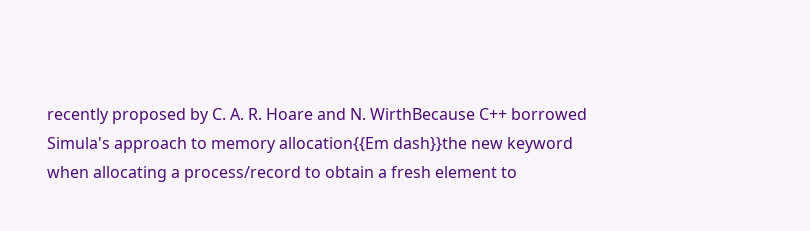recently proposed by C. A. R. Hoare and N. WirthBecause C++ borrowed Simula's approach to memory allocation{{Em dash}}the new keyword when allocating a process/record to obtain a fresh element to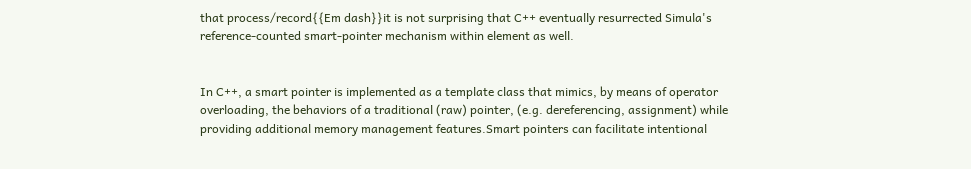that process/record{{Em dash}}it is not surprising that C++ eventually resurrected Simula's reference-counted smart-pointer mechanism within element as well.


In C++, a smart pointer is implemented as a template class that mimics, by means of operator overloading, the behaviors of a traditional (raw) pointer, (e.g. dereferencing, assignment) while providing additional memory management features.Smart pointers can facilitate intentional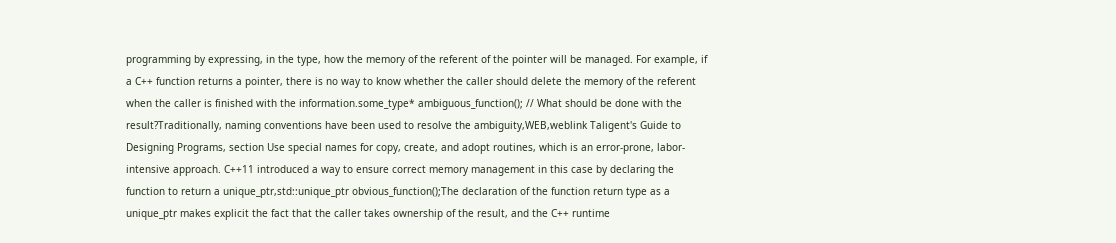programming by expressing, in the type, how the memory of the referent of the pointer will be managed. For example, if a C++ function returns a pointer, there is no way to know whether the caller should delete the memory of the referent when the caller is finished with the information.some_type* ambiguous_function(); // What should be done with the result?Traditionally, naming conventions have been used to resolve the ambiguity,WEB,weblink Taligent's Guide to Designing Programs, section Use special names for copy, create, and adopt routines, which is an error-prone, labor-intensive approach. C++11 introduced a way to ensure correct memory management in this case by declaring the function to return a unique_ptr,std::unique_ptr obvious_function();The declaration of the function return type as a unique_ptr makes explicit the fact that the caller takes ownership of the result, and the C++ runtime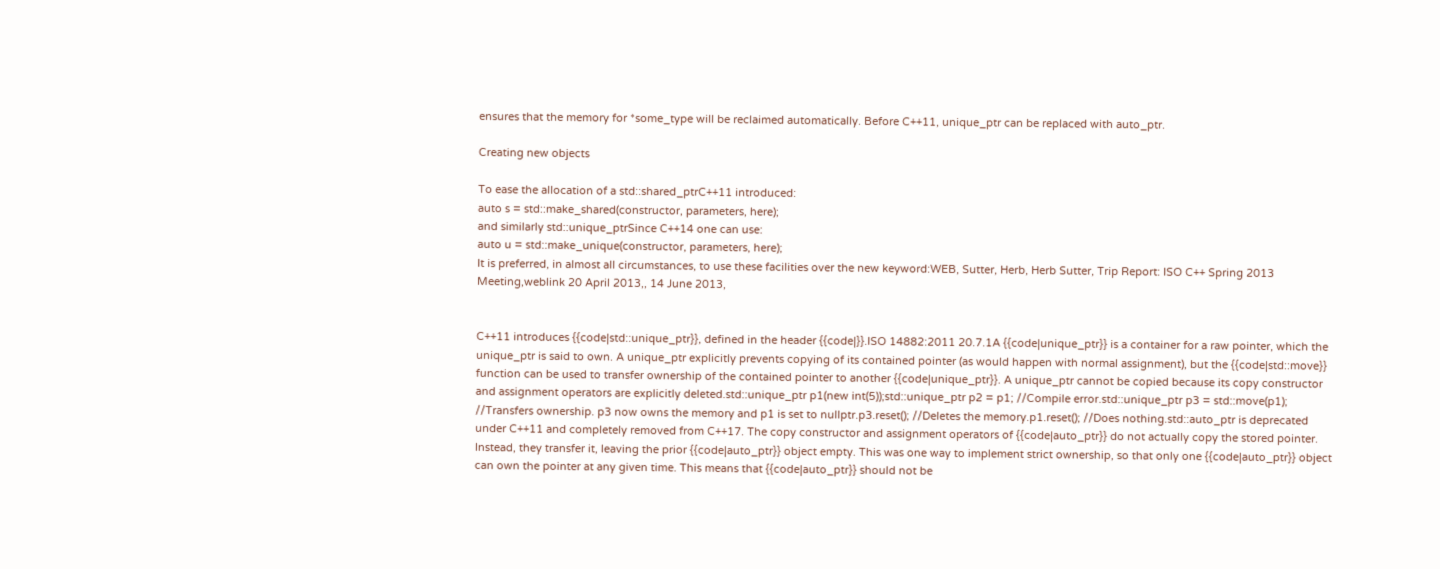ensures that the memory for *some_type will be reclaimed automatically. Before C++11, unique_ptr can be replaced with auto_ptr.

Creating new objects

To ease the allocation of a std::shared_ptrC++11 introduced:
auto s = std::make_shared(constructor, parameters, here);
and similarly std::unique_ptrSince C++14 one can use:
auto u = std::make_unique(constructor, parameters, here);
It is preferred, in almost all circumstances, to use these facilities over the new keyword:WEB, Sutter, Herb, Herb Sutter, Trip Report: ISO C++ Spring 2013 Meeting,weblink 20 April 2013,, 14 June 2013,


C++11 introduces {{code|std::unique_ptr}}, defined in the header {{code|}}.ISO 14882:2011 20.7.1A {{code|unique_ptr}} is a container for a raw pointer, which the unique_ptr is said to own. A unique_ptr explicitly prevents copying of its contained pointer (as would happen with normal assignment), but the {{code|std::move}} function can be used to transfer ownership of the contained pointer to another {{code|unique_ptr}}. A unique_ptr cannot be copied because its copy constructor and assignment operators are explicitly deleted.std::unique_ptr p1(new int(5));std::unique_ptr p2 = p1; //Compile error.std::unique_ptr p3 = std::move(p1); //Transfers ownership. p3 now owns the memory and p1 is set to nullptr.p3.reset(); //Deletes the memory.p1.reset(); //Does nothing.std::auto_ptr is deprecated under C++11 and completely removed from C++17. The copy constructor and assignment operators of {{code|auto_ptr}} do not actually copy the stored pointer. Instead, they transfer it, leaving the prior {{code|auto_ptr}} object empty. This was one way to implement strict ownership, so that only one {{code|auto_ptr}} object can own the pointer at any given time. This means that {{code|auto_ptr}} should not be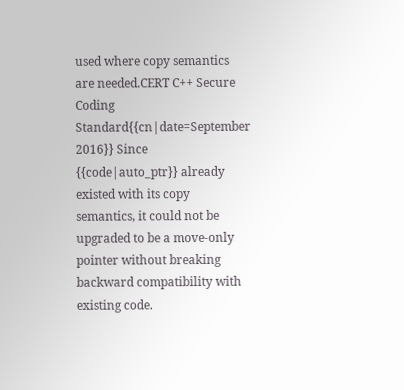used where copy semantics are needed.CERT C++ Secure Coding Standard{{cn|date=September 2016}} Since {{code|auto_ptr}} already existed with its copy semantics, it could not be upgraded to be a move-only pointer without breaking backward compatibility with existing code.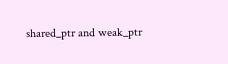shared_ptr and weak_ptr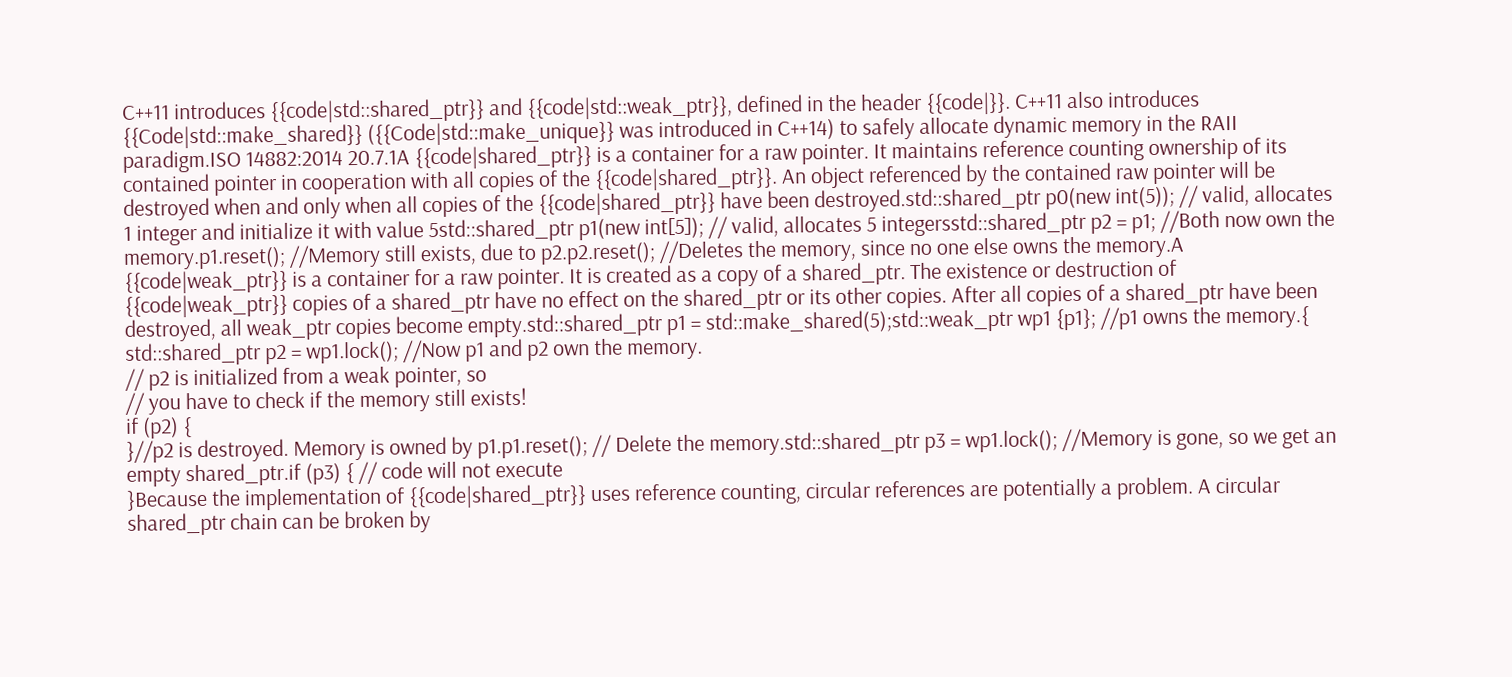C++11 introduces {{code|std::shared_ptr}} and {{code|std::weak_ptr}}, defined in the header {{code|}}. C++11 also introduces {{Code|std::make_shared}} ({{Code|std::make_unique}} was introduced in C++14) to safely allocate dynamic memory in the RAII paradigm.ISO 14882:2014 20.7.1A {{code|shared_ptr}} is a container for a raw pointer. It maintains reference counting ownership of its contained pointer in cooperation with all copies of the {{code|shared_ptr}}. An object referenced by the contained raw pointer will be destroyed when and only when all copies of the {{code|shared_ptr}} have been destroyed.std::shared_ptr p0(new int(5)); // valid, allocates 1 integer and initialize it with value 5std::shared_ptr p1(new int[5]); // valid, allocates 5 integersstd::shared_ptr p2 = p1; //Both now own the memory.p1.reset(); //Memory still exists, due to p2.p2.reset(); //Deletes the memory, since no one else owns the memory.A {{code|weak_ptr}} is a container for a raw pointer. It is created as a copy of a shared_ptr. The existence or destruction of {{code|weak_ptr}} copies of a shared_ptr have no effect on the shared_ptr or its other copies. After all copies of a shared_ptr have been destroyed, all weak_ptr copies become empty.std::shared_ptr p1 = std::make_shared(5);std::weak_ptr wp1 {p1}; //p1 owns the memory.{
std::shared_ptr p2 = wp1.lock(); //Now p1 and p2 own the memory.
// p2 is initialized from a weak pointer, so
// you have to check if the memory still exists!
if (p2) {
}//p2 is destroyed. Memory is owned by p1.p1.reset(); // Delete the memory.std::shared_ptr p3 = wp1.lock(); //Memory is gone, so we get an empty shared_ptr.if (p3) { // code will not execute
}Because the implementation of {{code|shared_ptr}} uses reference counting, circular references are potentially a problem. A circular shared_ptr chain can be broken by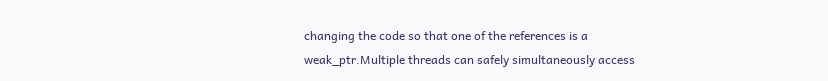changing the code so that one of the references is a weak_ptr.Multiple threads can safely simultaneously access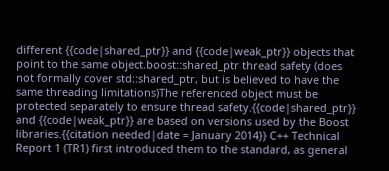different {{code|shared_ptr}} and {{code|weak_ptr}} objects that point to the same object.boost::shared_ptr thread safety (does not formally cover std::shared_ptr, but is believed to have the same threading limitations)The referenced object must be protected separately to ensure thread safety.{{code|shared_ptr}} and {{code|weak_ptr}} are based on versions used by the Boost libraries.{{citation needed|date = January 2014}} C++ Technical Report 1 (TR1) first introduced them to the standard, as general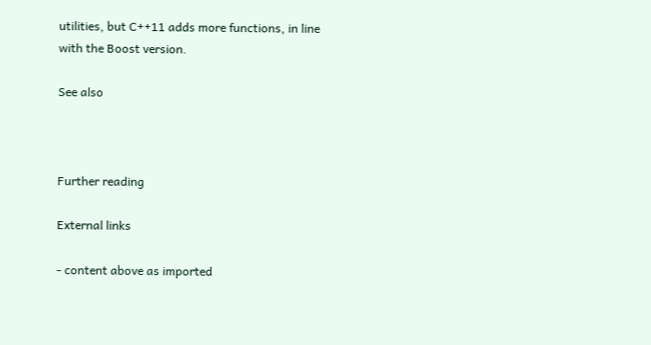utilities, but C++11 adds more functions, in line with the Boost version.

See also



Further reading

External links

- content above as imported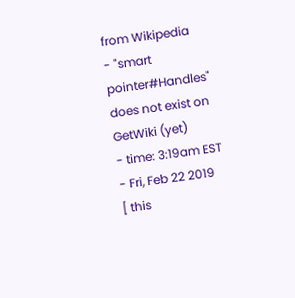from Wikipedia
- "smart pointer#Handles" does not exist on GetWiki (yet)
- time: 3:19am EST - Fri, Feb 22 2019
[ this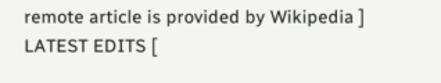remote article is provided by Wikipedia ]
LATEST EDITS [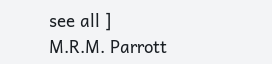see all ]
M.R.M. Parrott